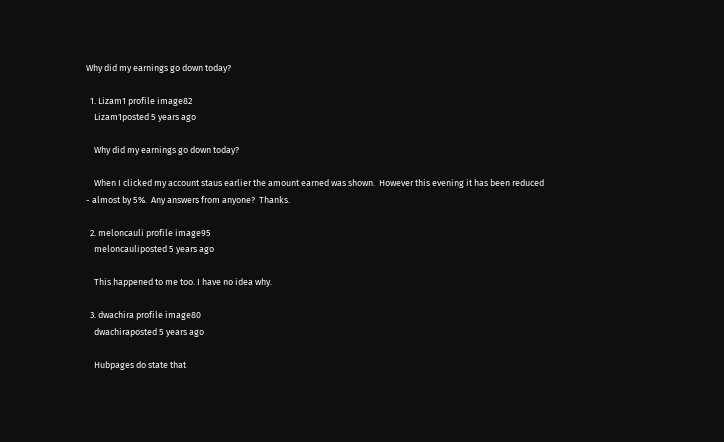Why did my earnings go down today?

  1. Lizam1 profile image82
    Lizam1posted 5 years ago

    Why did my earnings go down today?

    When I clicked my account staus earlier the amount earned was shown.  However this evening it has been reduced - almost by 5%.  Any answers from anyone?  Thanks.

  2. meloncauli profile image95
    meloncauliposted 5 years ago

    This happened to me too. I have no idea why.

  3. dwachira profile image80
    dwachiraposted 5 years ago

    Hubpages do state that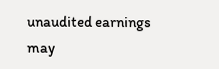unaudited earnings may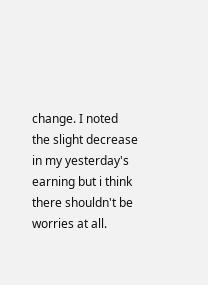change. I noted the slight decrease in my yesterday's earning but i think there shouldn't be worries at all.